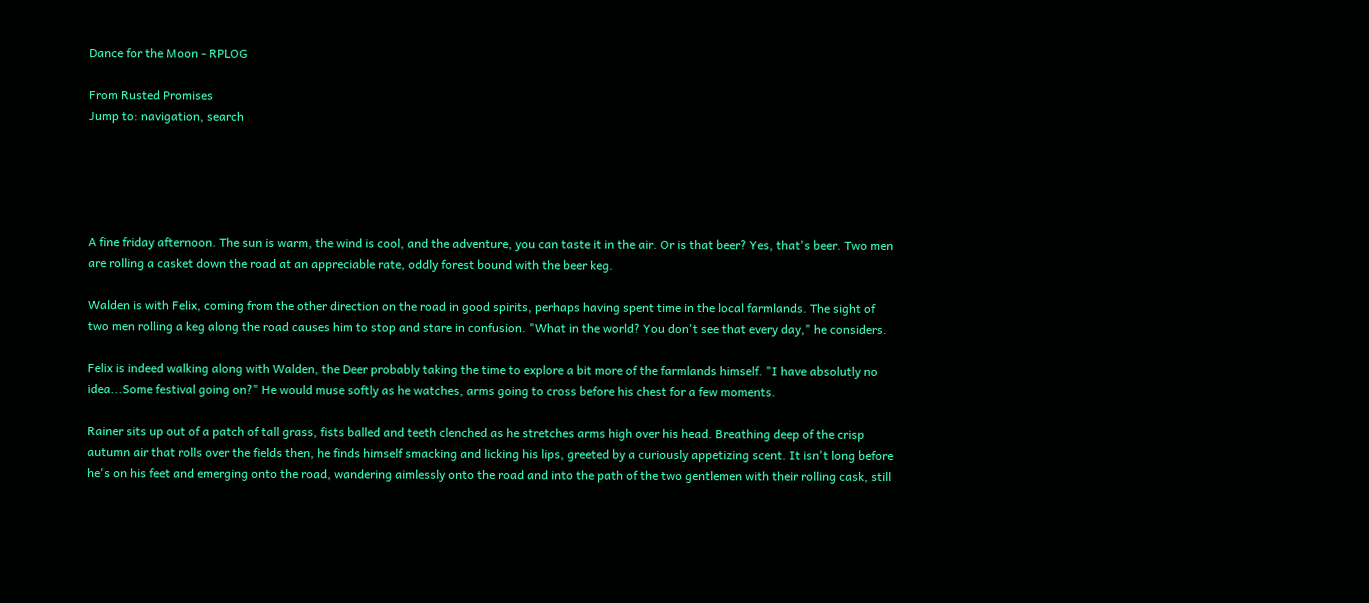Dance for the Moon - RPLOG

From Rusted Promises
Jump to: navigation, search





A fine friday afternoon. The sun is warm, the wind is cool, and the adventure, you can taste it in the air. Or is that beer? Yes, that's beer. Two men are rolling a casket down the road at an appreciable rate, oddly forest bound with the beer keg.

Walden is with Felix, coming from the other direction on the road in good spirits, perhaps having spent time in the local farmlands. The sight of two men rolling a keg along the road causes him to stop and stare in confusion. "What in the world? You don't see that every day," he considers.

Felix is indeed walking along with Walden, the Deer probably taking the time to explore a bit more of the farmlands himself. "I have absolutly no idea...Some festival going on?" He would muse softly as he watches, arms going to cross before his chest for a few moments.

Rainer sits up out of a patch of tall grass, fists balled and teeth clenched as he stretches arms high over his head. Breathing deep of the crisp autumn air that rolls over the fields then, he finds himself smacking and licking his lips, greeted by a curiously appetizing scent. It isn't long before he's on his feet and emerging onto the road, wandering aimlessly onto the road and into the path of the two gentlemen with their rolling cask, still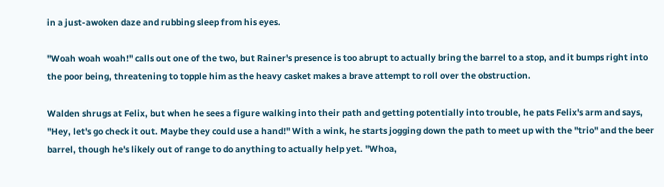in a just-awoken daze and rubbing sleep from his eyes.

"Woah woah woah!" calls out one of the two, but Rainer's presence is too abrupt to actually bring the barrel to a stop, and it bumps right into the poor being, threatening to topple him as the heavy casket makes a brave attempt to roll over the obstruction.

Walden shrugs at Felix, but when he sees a figure walking into their path and getting potentially into trouble, he pats Felix's arm and says, "Hey, let's go check it out. Maybe they could use a hand!" With a wink, he starts jogging down the path to meet up with the "trio" and the beer barrel, though he's likely out of range to do anything to actually help yet. "Whoa,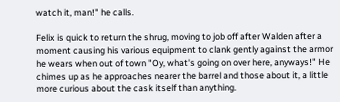watch it, man!" he calls.

Felix is quick to return the shrug, moving to job off after Walden after a moment causing his various equipment to clank gently against the armor he wears when out of town "Oy, what's going on over here, anyways!" He chimes up as he approaches nearer the barrel and those about it, a little more curious about the cask itself than anything.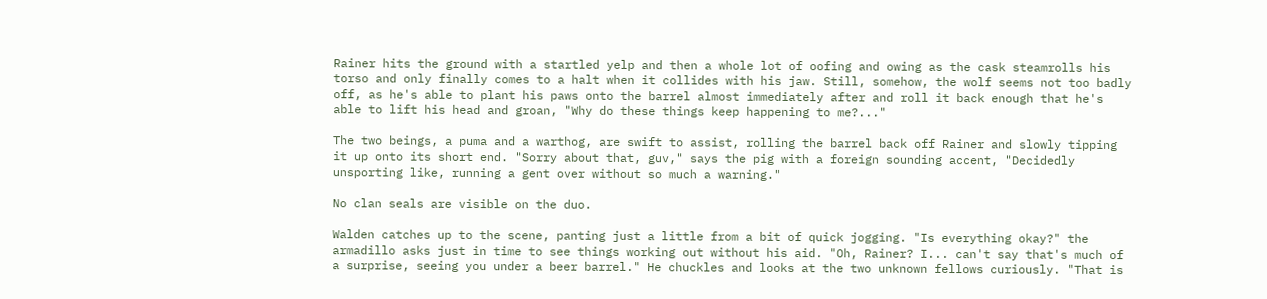Rainer hits the ground with a startled yelp and then a whole lot of oofing and owing as the cask steamrolls his torso and only finally comes to a halt when it collides with his jaw. Still, somehow, the wolf seems not too badly off, as he's able to plant his paws onto the barrel almost immediately after and roll it back enough that he's able to lift his head and groan, "Why do these things keep happening to me?..."

The two beings, a puma and a warthog, are swift to assist, rolling the barrel back off Rainer and slowly tipping it up onto its short end. "Sorry about that, guv," says the pig with a foreign sounding accent, "Decidedly unsporting like, running a gent over without so much a warning."

No clan seals are visible on the duo.

Walden catches up to the scene, panting just a little from a bit of quick jogging. "Is everything okay?" the armadillo asks just in time to see things working out without his aid. "Oh, Rainer? I... can't say that's much of a surprise, seeing you under a beer barrel." He chuckles and looks at the two unknown fellows curiously. "That is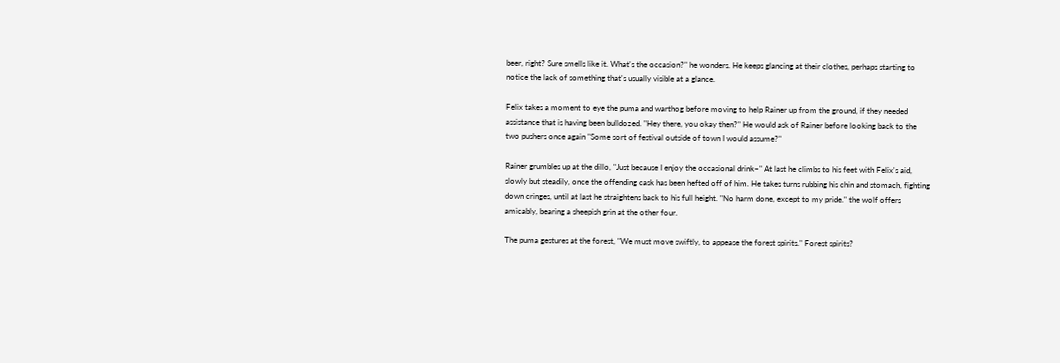beer, right? Sure smells like it. What's the occasion?" he wonders. He keeps glancing at their clothes, perhaps starting to notice the lack of something that's usually visible at a glance.

Felix takes a moment to eye the puma and warthog before moving to help Rainer up from the ground, if they needed assistance that is having been bulldozed. "Hey there, you okay then?" He would ask of Rainer before looking back to the two pushers once again "Some sort of festival outside of town I would assume?"

Rainer grumbles up at the dillo, "Just because I enjoy the occasional drink~" At last he climbs to his feet with Felix's aid, slowly but steadily, once the offending cask has been hefted off of him. He takes turns rubbing his chin and stomach, fighting down cringes, until at last he straightens back to his full height. "No harm done, except to my pride." the wolf offers amicably, bearing a sheepish grin at the other four.

The puma gestures at the forest, "We must move swiftly, to appease the forest spirits." Forest spirits?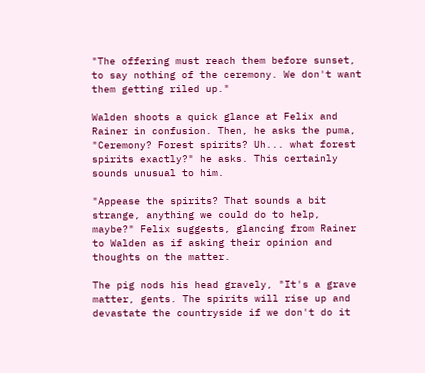"The offering must reach them before sunset, to say nothing of the ceremony. We don't want them getting riled up."

Walden shoots a quick glance at Felix and Rainer in confusion. Then, he asks the puma, "Ceremony? Forest spirits? Uh... what forest spirits exactly?" he asks. This certainly sounds unusual to him.

"Appease the spirits? That sounds a bit strange, anything we could do to help, maybe?" Felix suggests, glancing from Rainer to Walden as if asking their opinion and thoughts on the matter.

The pig nods his head gravely, "It's a grave matter, gents. The spirits will rise up and devastate the countryside if we don't do it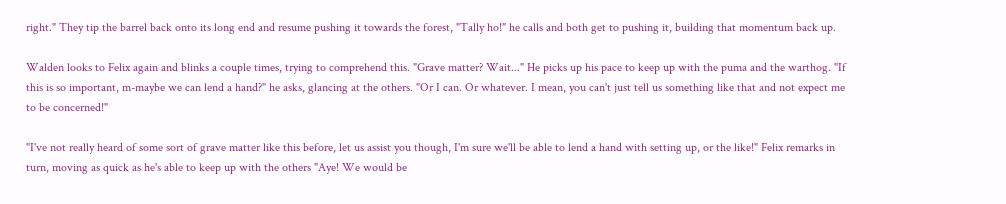right." They tip the barrel back onto its long end and resume pushing it towards the forest, "Tally ho!" he calls and both get to pushing it, building that momentum back up.

Walden looks to Felix again and blinks a couple times, trying to comprehend this. "Grave matter? Wait..." He picks up his pace to keep up with the puma and the warthog. "If this is so important, m-maybe we can lend a hand?" he asks, glancing at the others. "Or I can. Or whatever. I mean, you can't just tell us something like that and not expect me to be concerned!"

"I've not really heard of some sort of grave matter like this before, let us assist you though, I'm sure we'll be able to lend a hand with setting up, or the like!" Felix remarks in turn, moving as quick as he's able to keep up with the others "Aye! We would be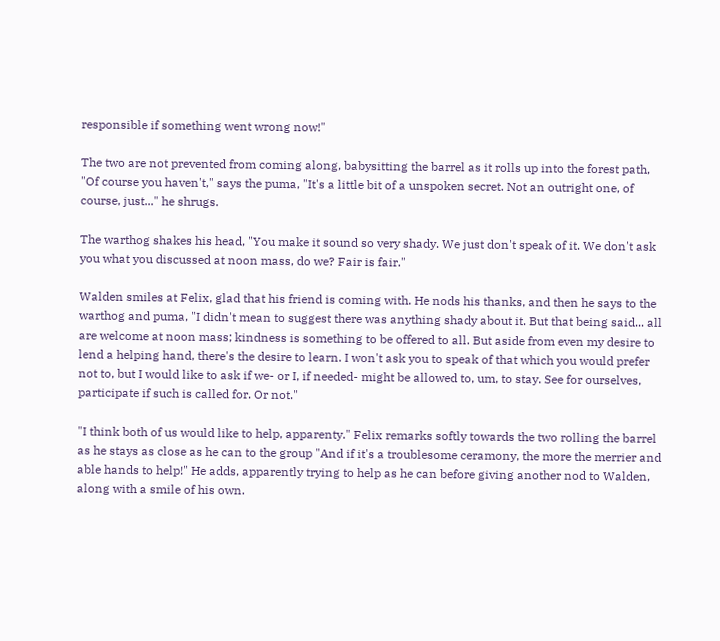responsible if something went wrong now!"

The two are not prevented from coming along, babysitting the barrel as it rolls up into the forest path, "Of course you haven't," says the puma, "It's a little bit of a unspoken secret. Not an outright one, of course, just..." he shrugs.

The warthog shakes his head, "You make it sound so very shady. We just don't speak of it. We don't ask you what you discussed at noon mass, do we? Fair is fair."

Walden smiles at Felix, glad that his friend is coming with. He nods his thanks, and then he says to the warthog and puma, "I didn't mean to suggest there was anything shady about it. But that being said... all are welcome at noon mass; kindness is something to be offered to all. But aside from even my desire to lend a helping hand, there's the desire to learn. I won't ask you to speak of that which you would prefer not to, but I would like to ask if we- or I, if needed- might be allowed to, um, to stay. See for ourselves, participate if such is called for. Or not."

"I think both of us would like to help, apparenty." Felix remarks softly towards the two rolling the barrel as he stays as close as he can to the group "And if it's a troublesome ceramony, the more the merrier and able hands to help!" He adds, apparently trying to help as he can before giving another nod to Walden, along with a smile of his own.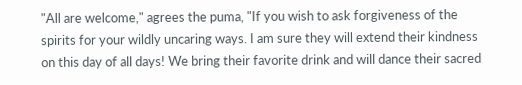"All are welcome," agrees the puma, "If you wish to ask forgiveness of the spirits for your wildly uncaring ways. I am sure they will extend their kindness on this day of all days! We bring their favorite drink and will dance their sacred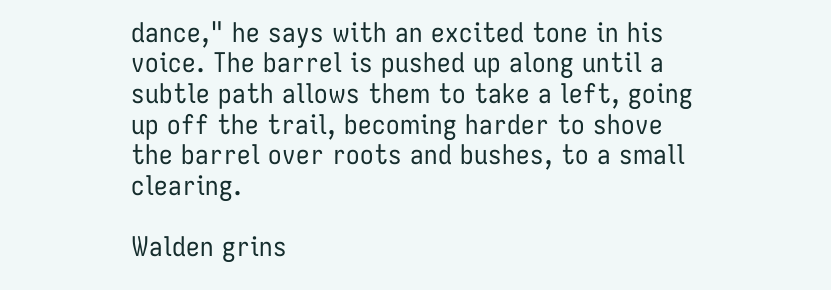dance," he says with an excited tone in his voice. The barrel is pushed up along until a subtle path allows them to take a left, going up off the trail, becoming harder to shove the barrel over roots and bushes, to a small clearing.

Walden grins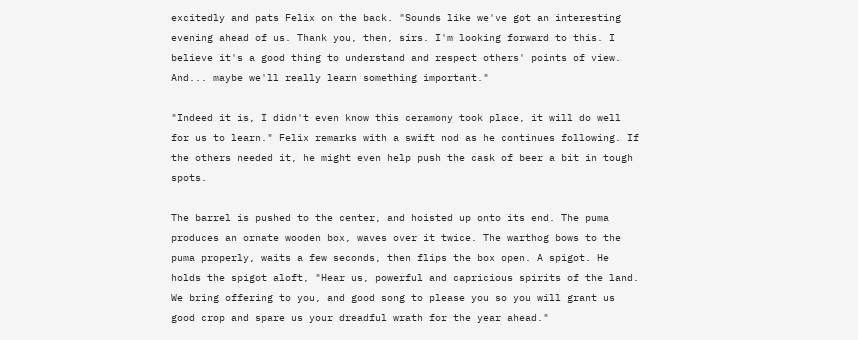excitedly and pats Felix on the back. "Sounds like we've got an interesting evening ahead of us. Thank you, then, sirs. I'm looking forward to this. I believe it's a good thing to understand and respect others' points of view. And... maybe we'll really learn something important."

"Indeed it is, I didn't even know this ceramony took place, it will do well for us to learn." Felix remarks with a swift nod as he continues following. If the others needed it, he might even help push the cask of beer a bit in tough spots.

The barrel is pushed to the center, and hoisted up onto its end. The puma produces an ornate wooden box, waves over it twice. The warthog bows to the puma properly, waits a few seconds, then flips the box open. A spigot. He holds the spigot aloft, "Hear us, powerful and capricious spirits of the land. We bring offering to you, and good song to please you so you will grant us good crop and spare us your dreadful wrath for the year ahead."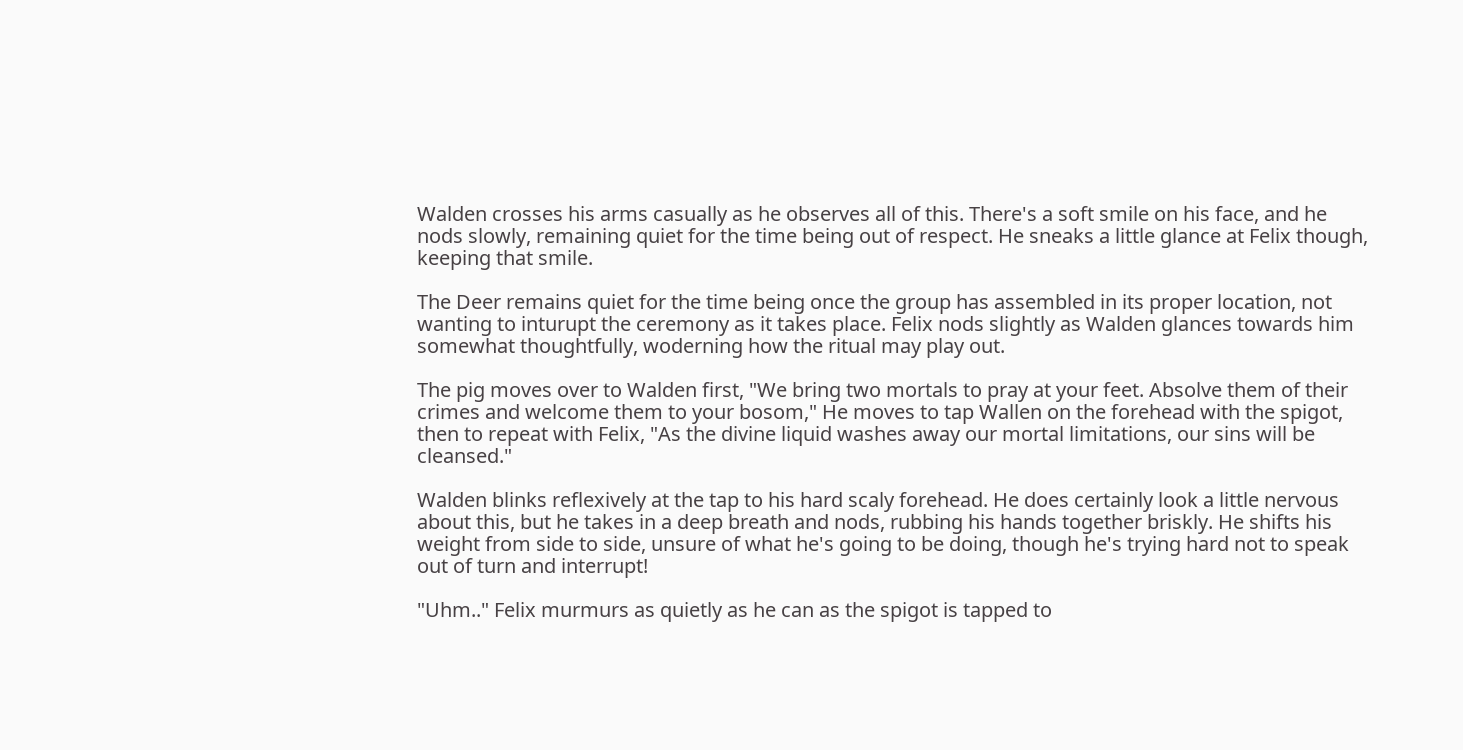Walden crosses his arms casually as he observes all of this. There's a soft smile on his face, and he nods slowly, remaining quiet for the time being out of respect. He sneaks a little glance at Felix though, keeping that smile.

The Deer remains quiet for the time being once the group has assembled in its proper location, not wanting to inturupt the ceremony as it takes place. Felix nods slightly as Walden glances towards him somewhat thoughtfully, woderning how the ritual may play out.

The pig moves over to Walden first, "We bring two mortals to pray at your feet. Absolve them of their crimes and welcome them to your bosom," He moves to tap Wallen on the forehead with the spigot, then to repeat with Felix, "As the divine liquid washes away our mortal limitations, our sins will be cleansed."

Walden blinks reflexively at the tap to his hard scaly forehead. He does certainly look a little nervous about this, but he takes in a deep breath and nods, rubbing his hands together briskly. He shifts his weight from side to side, unsure of what he's going to be doing, though he's trying hard not to speak out of turn and interrupt!

"Uhm.." Felix murmurs as quietly as he can as the spigot is tapped to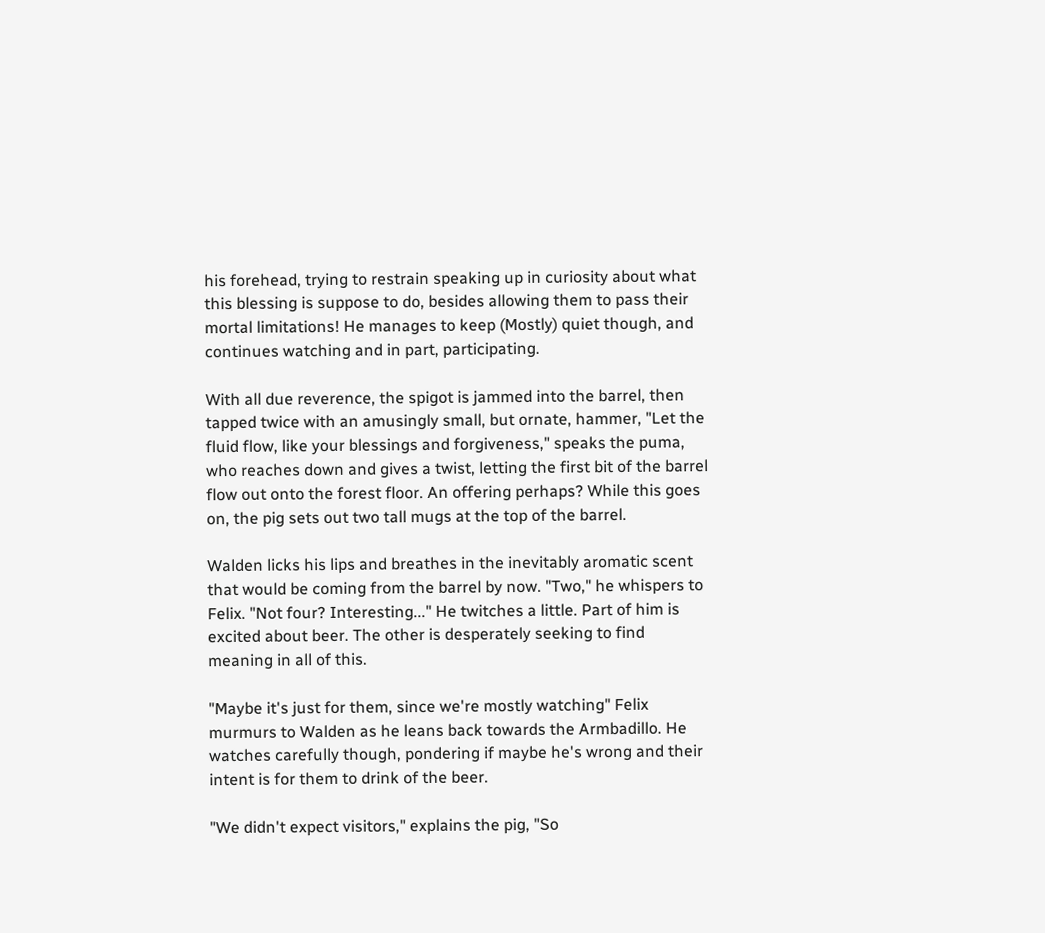his forehead, trying to restrain speaking up in curiosity about what this blessing is suppose to do, besides allowing them to pass their mortal limitations! He manages to keep (Mostly) quiet though, and continues watching and in part, participating.

With all due reverence, the spigot is jammed into the barrel, then tapped twice with an amusingly small, but ornate, hammer, "Let the fluid flow, like your blessings and forgiveness," speaks the puma, who reaches down and gives a twist, letting the first bit of the barrel flow out onto the forest floor. An offering perhaps? While this goes on, the pig sets out two tall mugs at the top of the barrel.

Walden licks his lips and breathes in the inevitably aromatic scent that would be coming from the barrel by now. "Two," he whispers to Felix. "Not four? Interesting..." He twitches a little. Part of him is excited about beer. The other is desperately seeking to find meaning in all of this.

"Maybe it's just for them, since we're mostly watching" Felix murmurs to Walden as he leans back towards the Armbadillo. He watches carefully though, pondering if maybe he's wrong and their intent is for them to drink of the beer.

"We didn't expect visitors," explains the pig, "So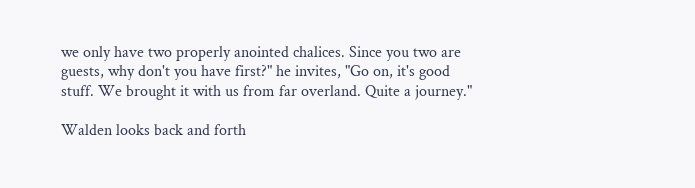we only have two properly anointed chalices. Since you two are guests, why don't you have first?" he invites, "Go on, it's good stuff. We brought it with us from far overland. Quite a journey."

Walden looks back and forth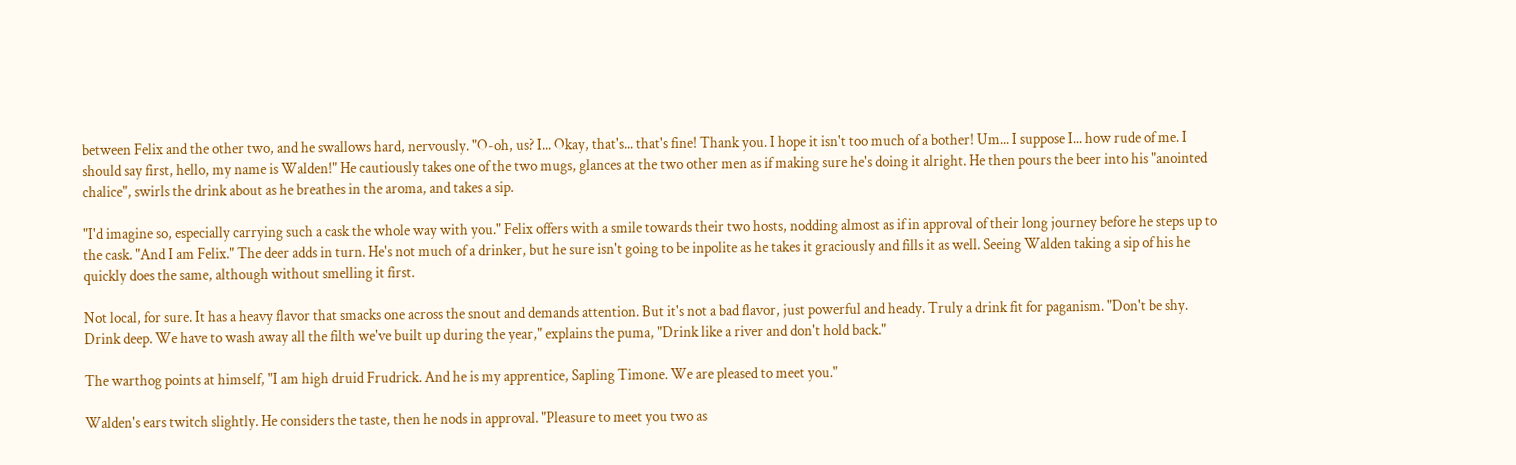between Felix and the other two, and he swallows hard, nervously. "O-oh, us? I... Okay, that's... that's fine! Thank you. I hope it isn't too much of a bother! Um... I suppose I... how rude of me. I should say first, hello, my name is Walden!" He cautiously takes one of the two mugs, glances at the two other men as if making sure he's doing it alright. He then pours the beer into his "anointed chalice", swirls the drink about as he breathes in the aroma, and takes a sip.

"I'd imagine so, especially carrying such a cask the whole way with you." Felix offers with a smile towards their two hosts, nodding almost as if in approval of their long journey before he steps up to the cask. "And I am Felix." The deer adds in turn. He's not much of a drinker, but he sure isn't going to be inpolite as he takes it graciously and fills it as well. Seeing Walden taking a sip of his he quickly does the same, although without smelling it first.

Not local, for sure. It has a heavy flavor that smacks one across the snout and demands attention. But it's not a bad flavor, just powerful and heady. Truly a drink fit for paganism. "Don't be shy. Drink deep. We have to wash away all the filth we've built up during the year," explains the puma, "Drink like a river and don't hold back."

The warthog points at himself, "I am high druid Frudrick. And he is my apprentice, Sapling Timone. We are pleased to meet you."

Walden's ears twitch slightly. He considers the taste, then he nods in approval. "Pleasure to meet you two as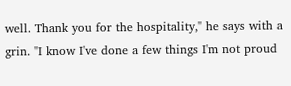well. Thank you for the hospitality," he says with a grin. "I know I've done a few things I'm not proud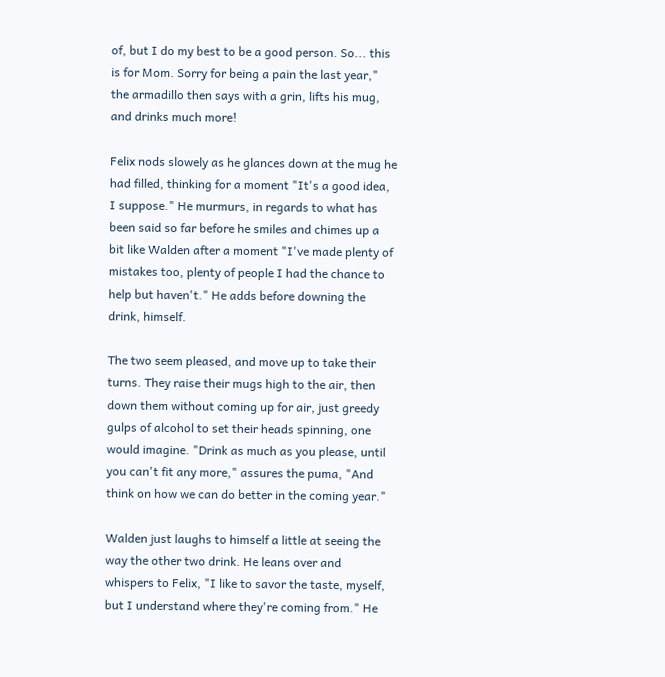of, but I do my best to be a good person. So... this is for Mom. Sorry for being a pain the last year," the armadillo then says with a grin, lifts his mug, and drinks much more!

Felix nods slowely as he glances down at the mug he had filled, thinking for a moment "It's a good idea, I suppose." He murmurs, in regards to what has been said so far before he smiles and chimes up a bit like Walden after a moment "I've made plenty of mistakes too, plenty of people I had the chance to help but haven't." He adds before downing the drink, himself.

The two seem pleased, and move up to take their turns. They raise their mugs high to the air, then down them without coming up for air, just greedy gulps of alcohol to set their heads spinning, one would imagine. "Drink as much as you please, until you can't fit any more," assures the puma, "And think on how we can do better in the coming year."

Walden just laughs to himself a little at seeing the way the other two drink. He leans over and whispers to Felix, "I like to savor the taste, myself, but I understand where they're coming from." He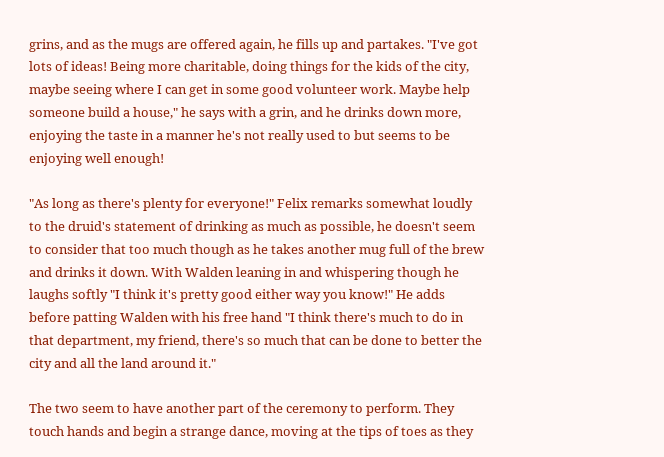grins, and as the mugs are offered again, he fills up and partakes. "I've got lots of ideas! Being more charitable, doing things for the kids of the city, maybe seeing where I can get in some good volunteer work. Maybe help someone build a house," he says with a grin, and he drinks down more, enjoying the taste in a manner he's not really used to but seems to be enjoying well enough!

"As long as there's plenty for everyone!" Felix remarks somewhat loudly to the druid's statement of drinking as much as possible, he doesn't seem to consider that too much though as he takes another mug full of the brew and drinks it down. With Walden leaning in and whispering though he laughs softly "I think it's pretty good either way you know!" He adds before patting Walden with his free hand "I think there's much to do in that department, my friend, there's so much that can be done to better the city and all the land around it."

The two seem to have another part of the ceremony to perform. They touch hands and begin a strange dance, moving at the tips of toes as they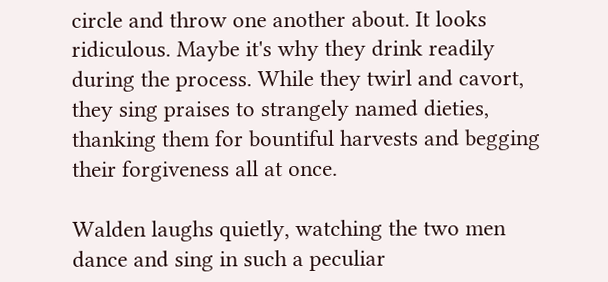circle and throw one another about. It looks ridiculous. Maybe it's why they drink readily during the process. While they twirl and cavort, they sing praises to strangely named dieties, thanking them for bountiful harvests and begging their forgiveness all at once.

Walden laughs quietly, watching the two men dance and sing in such a peculiar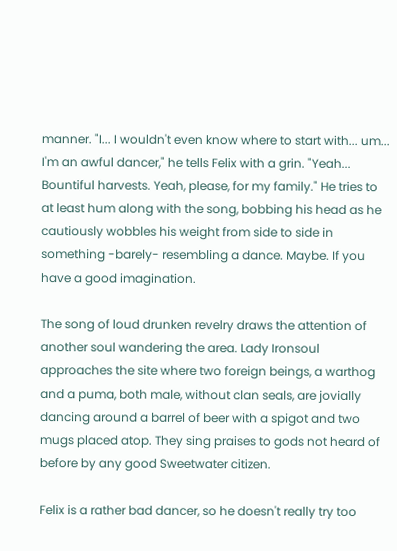manner. "I... I wouldn't even know where to start with... um... I'm an awful dancer," he tells Felix with a grin. "Yeah... Bountiful harvests. Yeah, please, for my family." He tries to at least hum along with the song, bobbing his head as he cautiously wobbles his weight from side to side in something -barely- resembling a dance. Maybe. If you have a good imagination.

The song of loud drunken revelry draws the attention of another soul wandering the area. Lady Ironsoul approaches the site where two foreign beings, a warthog and a puma, both male, without clan seals, are jovially dancing around a barrel of beer with a spigot and two mugs placed atop. They sing praises to gods not heard of before by any good Sweetwater citizen.

Felix is a rather bad dancer, so he doesn't really try too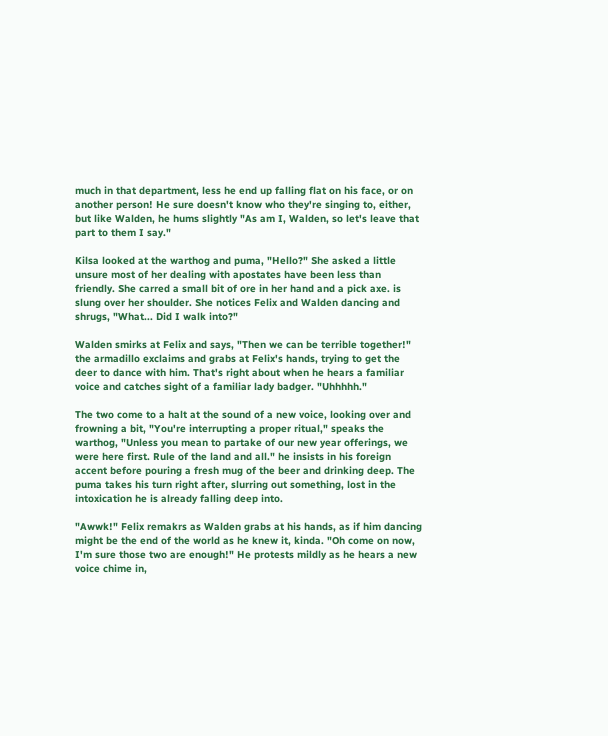much in that department, less he end up falling flat on his face, or on another person! He sure doesn't know who they're singing to, either, but like Walden, he hums slightly "As am I, Walden, so let's leave that part to them I say."

Kilsa looked at the warthog and puma, "Hello?" She asked a little unsure most of her dealing with apostates have been less than friendly. She carred a small bit of ore in her hand and a pick axe. is slung over her shoulder. She notices Felix and Walden dancing and shrugs, "What... Did I walk into?"

Walden smirks at Felix and says, "Then we can be terrible together!" the armadillo exclaims and grabs at Felix's hands, trying to get the deer to dance with him. That's right about when he hears a familiar voice and catches sight of a familiar lady badger. "Uhhhhh."

The two come to a halt at the sound of a new voice, looking over and frowning a bit, "You're interrupting a proper ritual," speaks the warthog, "Unless you mean to partake of our new year offerings, we were here first. Rule of the land and all." he insists in his foreign accent before pouring a fresh mug of the beer and drinking deep. The puma takes his turn right after, slurring out something, lost in the intoxication he is already falling deep into.

"Awwk!" Felix remakrs as Walden grabs at his hands, as if him dancing might be the end of the world as he knew it, kinda. "Oh come on now, I'm sure those two are enough!" He protests mildly as he hears a new voice chime in,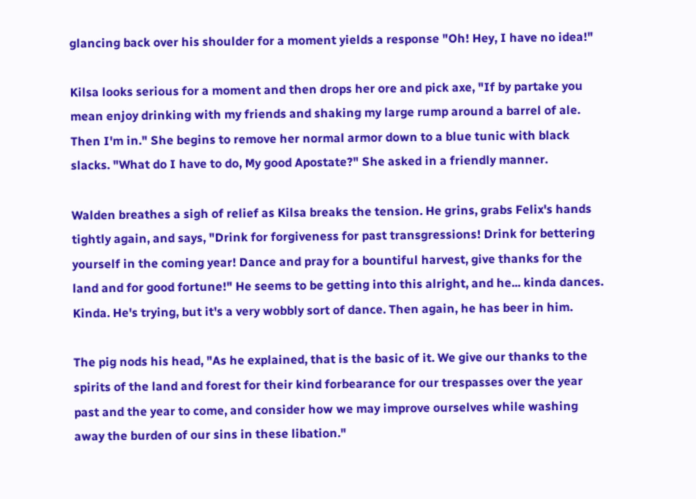glancing back over his shoulder for a moment yields a response "Oh! Hey, I have no idea!"

Kilsa looks serious for a moment and then drops her ore and pick axe, "If by partake you mean enjoy drinking with my friends and shaking my large rump around a barrel of ale. Then I'm in." She begins to remove her normal armor down to a blue tunic with black slacks. "What do I have to do, My good Apostate?" She asked in a friendly manner.

Walden breathes a sigh of relief as Kilsa breaks the tension. He grins, grabs Felix's hands tightly again, and says, "Drink for forgiveness for past transgressions! Drink for bettering yourself in the coming year! Dance and pray for a bountiful harvest, give thanks for the land and for good fortune!" He seems to be getting into this alright, and he... kinda dances. Kinda. He's trying, but it's a very wobbly sort of dance. Then again, he has beer in him.

The pig nods his head, "As he explained, that is the basic of it. We give our thanks to the spirits of the land and forest for their kind forbearance for our trespasses over the year past and the year to come, and consider how we may improve ourselves while washing away the burden of our sins in these libation."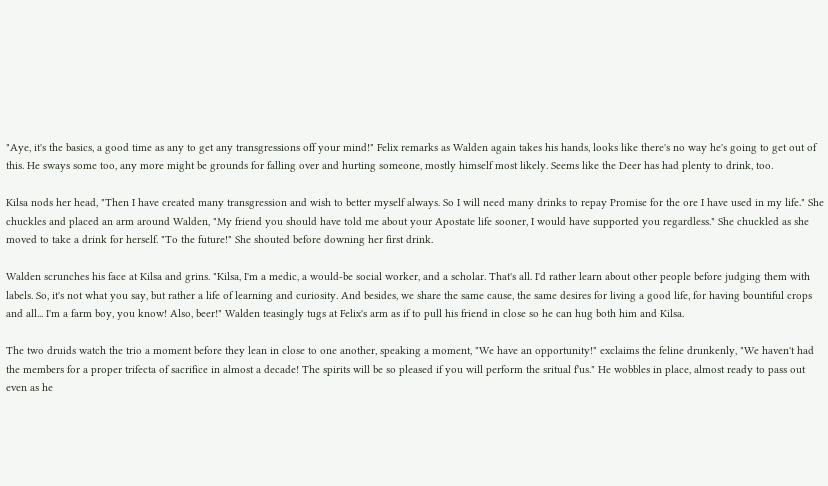"Aye, it's the basics, a good time as any to get any transgressions off your mind!" Felix remarks as Walden again takes his hands, looks like there's no way he's going to get out of this. He sways some too, any more might be grounds for falling over and hurting someone, mostly himself most likely. Seems like the Deer has had plenty to drink, too.

Kilsa nods her head, "Then I have created many transgression and wish to better myself always. So I will need many drinks to repay Promise for the ore I have used in my life." She chuckles and placed an arm around Walden, "My friend you should have told me about your Apostate life sooner, I would have supported you regardless." She chuckled as she moved to take a drink for herself. "To the future!" She shouted before downing her first drink.

Walden scrunches his face at Kilsa and grins. "Kilsa, I'm a medic, a would-be social worker, and a scholar. That's all. I'd rather learn about other people before judging them with labels. So, it's not what you say, but rather a life of learning and curiosity. And besides, we share the same cause, the same desires for living a good life, for having bountiful crops and all... I'm a farm boy, you know! Also, beer!" Walden teasingly tugs at Felix's arm as if to pull his friend in close so he can hug both him and Kilsa.

The two druids watch the trio a moment before they lean in close to one another, speaking a moment, "We have an opportunity!" exclaims the feline drunkenly, "We haven't had the members for a proper trifecta of sacrifice in almost a decade! The spirits will be so pleased if you will perform the sritual f'us." He wobbles in place, almost ready to pass out even as he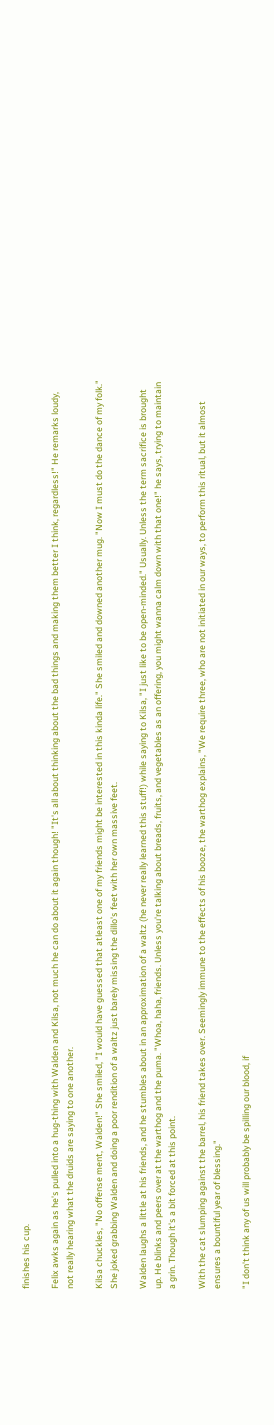finishes his cup.

Felix awks again as he's pulled into a hug-thing with Walden and Kilsa, not much he can do about it again though! "It's all about thinking about the bad things and making them better I think, regardless!" He remarks loudy, not really hearing what the druids are saying to one another.

Kilsa chuckles, "No offense ment, Walden!" She smiled, "I would have guessed that atleast one of my friends might be interested in this kinda life." She smiled and downed another mug. "Now I must do the dance of my folk." She joked grabbing Walden and doing a poor rendition of a waltz just barely missing the dillo's feet with her own massive feet.

Walden laughs a little at his friends, and he stumbles about in an approximation of a waltz (he never really learned this stuff!) while saying to Kilsa, "I just like to be open-minded." Usually. Unless the term sacrifice is brought up. He blinks and peers over at the warthog and the puma. "Whoa, haha, friends. Unless you're talking about breads, fruits, and vegetables as an offering, you might wanna calm down with that one!" he says, trying to maintain a grin. Though it's a bit forced at this point.

With the cat slumping against the barrel, his friend takes over. Seemingly immune to the effects of his booze, the warthog explains, "We require three, who are not initiated in our ways, to perform this ritual, but it almost ensures a bountiful year of blessing."

"I don't think any of us will probably be spilling our blood, if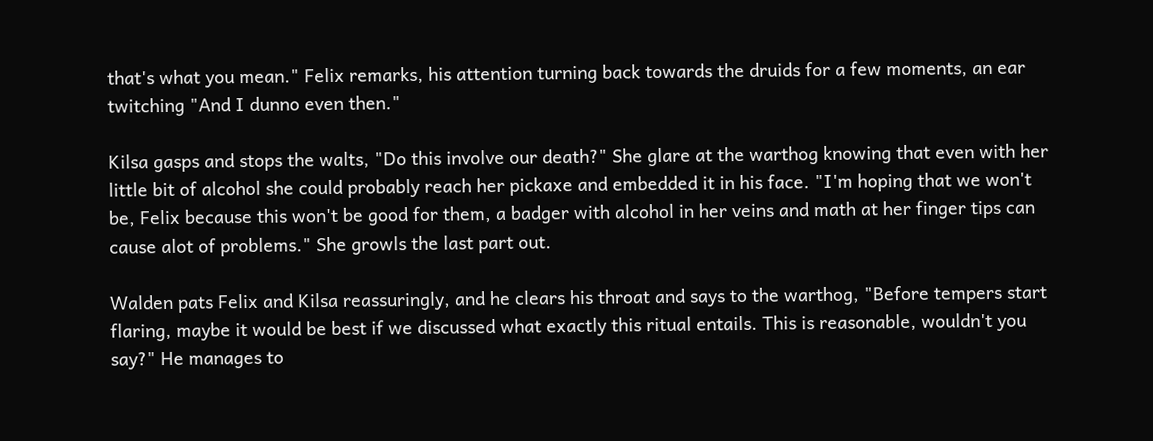that's what you mean." Felix remarks, his attention turning back towards the druids for a few moments, an ear twitching "And I dunno even then."

Kilsa gasps and stops the walts, "Do this involve our death?" She glare at the warthog knowing that even with her little bit of alcohol she could probably reach her pickaxe and embedded it in his face. "I'm hoping that we won't be, Felix because this won't be good for them, a badger with alcohol in her veins and math at her finger tips can cause alot of problems." She growls the last part out.

Walden pats Felix and Kilsa reassuringly, and he clears his throat and says to the warthog, "Before tempers start flaring, maybe it would be best if we discussed what exactly this ritual entails. This is reasonable, wouldn't you say?" He manages to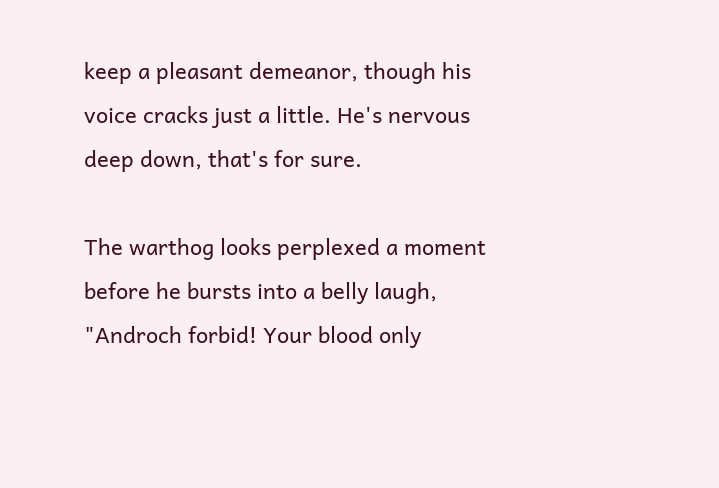keep a pleasant demeanor, though his voice cracks just a little. He's nervous deep down, that's for sure.

The warthog looks perplexed a moment before he bursts into a belly laugh, "Androch forbid! Your blood only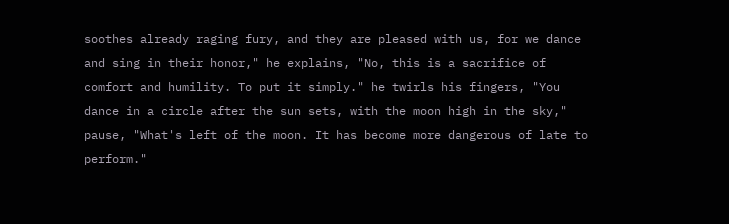soothes already raging fury, and they are pleased with us, for we dance and sing in their honor," he explains, "No, this is a sacrifice of comfort and humility. To put it simply." he twirls his fingers, "You dance in a circle after the sun sets, with the moon high in the sky," pause, "What's left of the moon. It has become more dangerous of late to perform."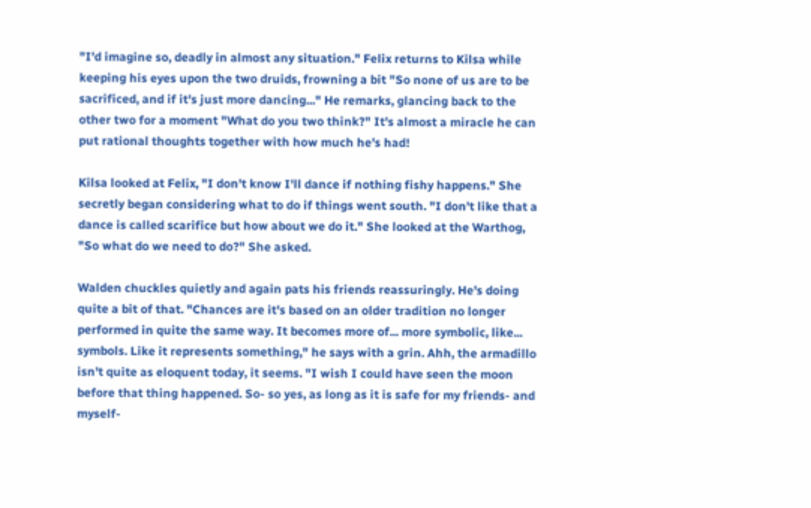"I'd imagine so, deadly in almost any situation." Felix returns to Kilsa while keeping his eyes upon the two druids, frowning a bit "So none of us are to be sacrificed, and if it's just more dancing..." He remarks, glancing back to the other two for a moment "What do you two think?" It's almost a miracle he can put rational thoughts together with how much he's had!

Kilsa looked at Felix, "I don't know I'll dance if nothing fishy happens." She secretly began considering what to do if things went south. "I don't like that a dance is called scarifice but how about we do it." She looked at the Warthog, "So what do we need to do?" She asked.

Walden chuckles quietly and again pats his friends reassuringly. He's doing quite a bit of that. "Chances are it's based on an older tradition no longer performed in quite the same way. It becomes more of... more symbolic, like... symbols. Like it represents something," he says with a grin. Ahh, the armadillo isn't quite as eloquent today, it seems. "I wish I could have seen the moon before that thing happened. So- so yes, as long as it is safe for my friends- and myself-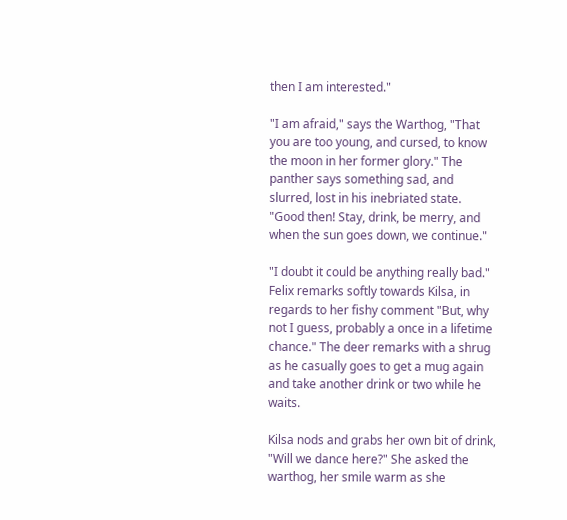then I am interested."

"I am afraid," says the Warthog, "That you are too young, and cursed, to know the moon in her former glory." The panther says something sad, and slurred, lost in his inebriated state. "Good then! Stay, drink, be merry, and when the sun goes down, we continue."

"I doubt it could be anything really bad." Felix remarks softly towards Kilsa, in regards to her fishy comment "But, why not I guess, probably a once in a lifetime chance." The deer remarks with a shrug as he casually goes to get a mug again and take another drink or two while he waits.

Kilsa nods and grabs her own bit of drink, "Will we dance here?" She asked the warthog, her smile warm as she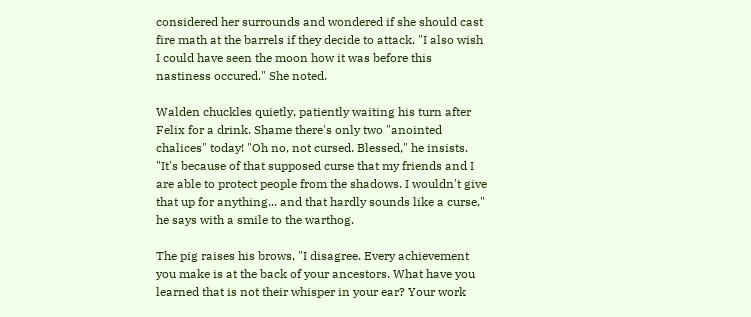considered her surrounds and wondered if she should cast fire math at the barrels if they decide to attack. "I also wish I could have seen the moon how it was before this nastiness occured." She noted.

Walden chuckles quietly, patiently waiting his turn after Felix for a drink. Shame there's only two "anointed chalices" today! "Oh no, not cursed. Blessed," he insists. "It's because of that supposed curse that my friends and I are able to protect people from the shadows. I wouldn't give that up for anything... and that hardly sounds like a curse," he says with a smile to the warthog.

The pig raises his brows, "I disagree. Every achievement you make is at the back of your ancestors. What have you learned that is not their whisper in your ear? Your work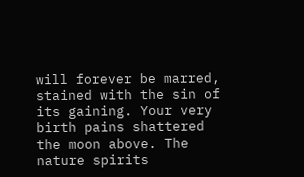will forever be marred, stained with the sin of its gaining. Your very birth pains shattered the moon above. The nature spirits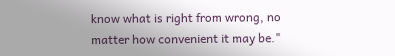know what is right from wrong, no matter how convenient it may be."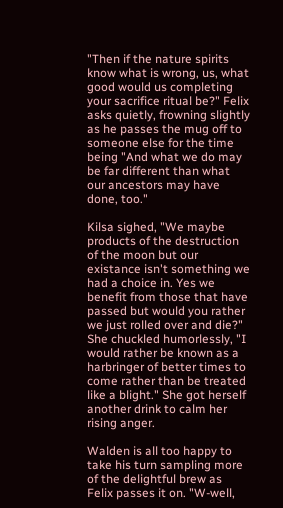"Then if the nature spirits know what is wrong, us, what good would us completing your sacrifice ritual be?" Felix asks quietly, frowning slightly as he passes the mug off to someone else for the time being "And what we do may be far different than what our ancestors may have done, too."

Kilsa sighed, "We maybe products of the destruction of the moon but our existance isn't something we had a choice in. Yes we benefit from those that have passed but would you rather we just rolled over and die?" She chuckled humorlessly, "I would rather be known as a harbringer of better times to come rather than be treated like a blight." She got herself another drink to calm her rising anger.

Walden is all too happy to take his turn sampling more of the delightful brew as Felix passes it on. "W-well,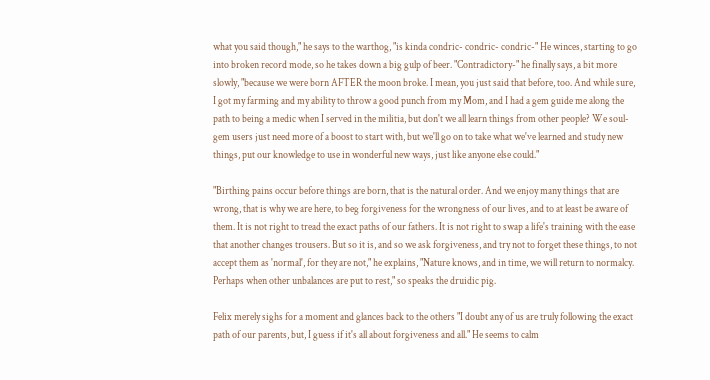what you said though," he says to the warthog, "is kinda condric- condric- condric-" He winces, starting to go into broken record mode, so he takes down a big gulp of beer. "Contradictory-" he finally says, a bit more slowly, "because we were born AFTER the moon broke. I mean, you just said that before, too. And while sure, I got my farming and my ability to throw a good punch from my Mom, and I had a gem guide me along the path to being a medic when I served in the militia, but don't we all learn things from other people? We soul-gem users just need more of a boost to start with, but we'll go on to take what we've learned and study new things, put our knowledge to use in wonderful new ways, just like anyone else could."

"Birthing pains occur before things are born, that is the natural order. And we enjoy many things that are wrong, that is why we are here, to beg forgiveness for the wrongness of our lives, and to at least be aware of them. It is not right to tread the exact paths of our fathers. It is not right to swap a life's training with the ease that another changes trousers. But so it is, and so we ask forgiveness, and try not to forget these things, to not accept them as 'normal', for they are not," he explains, "Nature knows, and in time, we will return to normalcy. Perhaps when other unbalances are put to rest," so speaks the druidic pig.

Felix merely sighs for a moment and glances back to the others "I doubt any of us are truly following the exact path of our parents, but, I guess if it's all about forgiveness and all." He seems to calm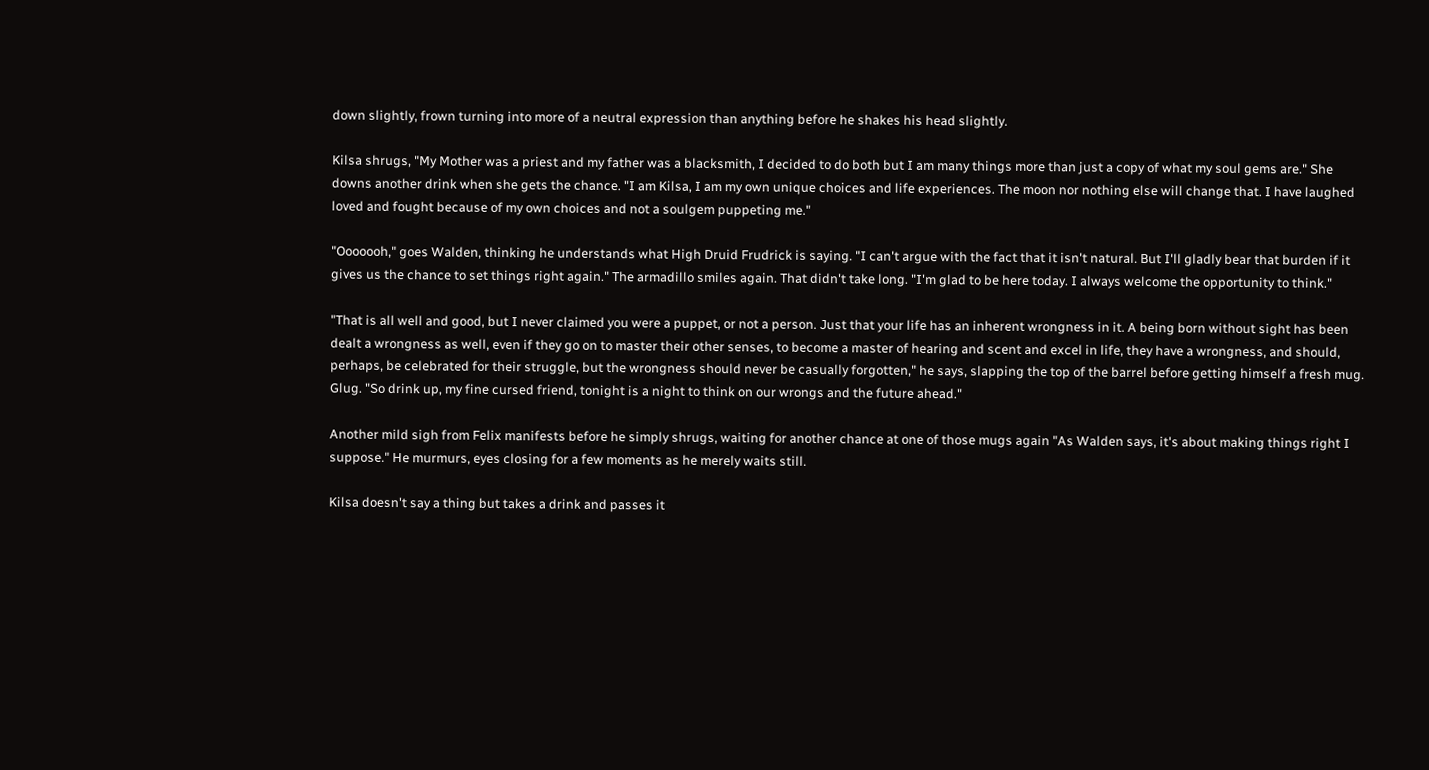down slightly, frown turning into more of a neutral expression than anything before he shakes his head slightly.

Kilsa shrugs, "My Mother was a priest and my father was a blacksmith, I decided to do both but I am many things more than just a copy of what my soul gems are." She downs another drink when she gets the chance. "I am Kilsa, I am my own unique choices and life experiences. The moon nor nothing else will change that. I have laughed loved and fought because of my own choices and not a soulgem puppeting me."

"Ooooooh," goes Walden, thinking he understands what High Druid Frudrick is saying. "I can't argue with the fact that it isn't natural. But I'll gladly bear that burden if it gives us the chance to set things right again." The armadillo smiles again. That didn't take long. "I'm glad to be here today. I always welcome the opportunity to think."

"That is all well and good, but I never claimed you were a puppet, or not a person. Just that your life has an inherent wrongness in it. A being born without sight has been dealt a wrongness as well, even if they go on to master their other senses, to become a master of hearing and scent and excel in life, they have a wrongness, and should, perhaps, be celebrated for their struggle, but the wrongness should never be casually forgotten," he says, slapping the top of the barrel before getting himself a fresh mug. Glug. "So drink up, my fine cursed friend, tonight is a night to think on our wrongs and the future ahead."

Another mild sigh from Felix manifests before he simply shrugs, waiting for another chance at one of those mugs again "As Walden says, it's about making things right I suppose." He murmurs, eyes closing for a few moments as he merely waits still.

Kilsa doesn't say a thing but takes a drink and passes it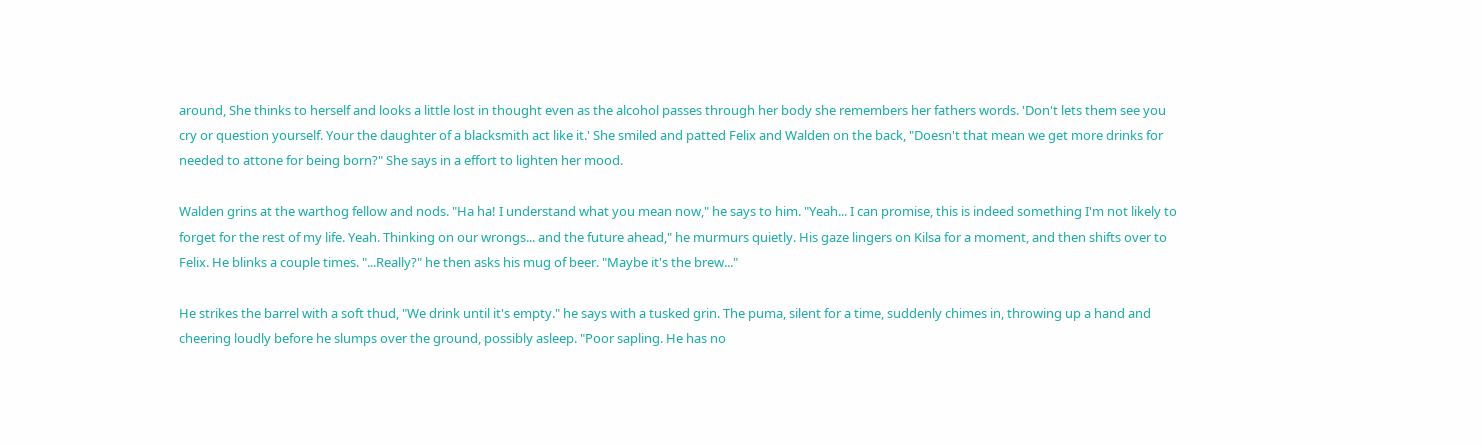around, She thinks to herself and looks a little lost in thought even as the alcohol passes through her body she remembers her fathers words. 'Don't lets them see you cry or question yourself. Your the daughter of a blacksmith act like it.' She smiled and patted Felix and Walden on the back, "Doesn't that mean we get more drinks for needed to attone for being born?" She says in a effort to lighten her mood.

Walden grins at the warthog fellow and nods. "Ha ha! I understand what you mean now," he says to him. "Yeah... I can promise, this is indeed something I'm not likely to forget for the rest of my life. Yeah. Thinking on our wrongs... and the future ahead," he murmurs quietly. His gaze lingers on Kilsa for a moment, and then shifts over to Felix. He blinks a couple times. "...Really?" he then asks his mug of beer. "Maybe it's the brew..."

He strikes the barrel with a soft thud, "We drink until it's empty." he says with a tusked grin. The puma, silent for a time, suddenly chimes in, throwing up a hand and cheering loudly before he slumps over the ground, possibly asleep. "Poor sapling. He has no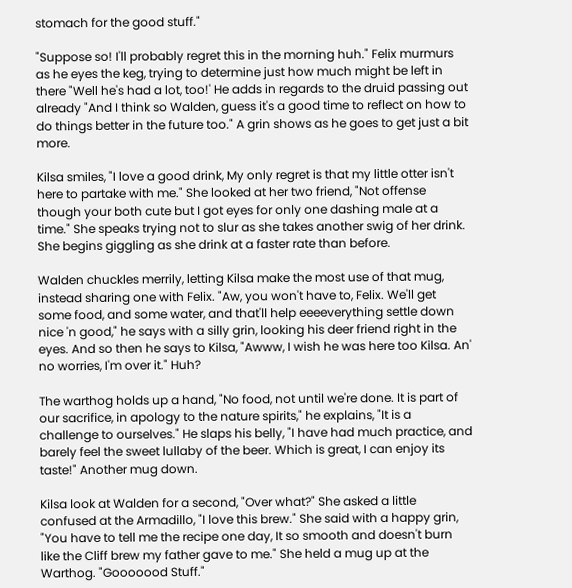stomach for the good stuff."

"Suppose so! I'll probably regret this in the morning huh." Felix murmurs as he eyes the keg, trying to determine just how much might be left in there "Well he's had a lot, too!' He adds in regards to the druid passing out already "And I think so Walden, guess it's a good time to reflect on how to do things better in the future too." A grin shows as he goes to get just a bit more.

Kilsa smiles, "I love a good drink, My only regret is that my little otter isn't here to partake with me." She looked at her two friend, "Not offense though your both cute but I got eyes for only one dashing male at a time." She speaks trying not to slur as she takes another swig of her drink. She begins giggling as she drink at a faster rate than before.

Walden chuckles merrily, letting Kilsa make the most use of that mug, instead sharing one with Felix. "Aw, you won't have to, Felix. We'll get some food, and some water, and that'll help eeeeverything settle down nice 'n good," he says with a silly grin, looking his deer friend right in the eyes. And so then he says to Kilsa, "Awww, I wish he was here too Kilsa. An' no worries, I'm over it." Huh?

The warthog holds up a hand, "No food, not until we're done. It is part of our sacrifice, in apology to the nature spirits," he explains, "It is a challenge to ourselves." He slaps his belly, "I have had much practice, and barely feel the sweet lullaby of the beer. Which is great, I can enjoy its taste!" Another mug down.

Kilsa look at Walden for a second, "Over what?" She asked a little confused at the Armadillo, "I love this brew." She said with a happy grin, "You have to tell me the recipe one day, It so smooth and doesn't burn like the Cliff brew my father gave to me." She held a mug up at the Warthog. "Gooooood Stuff."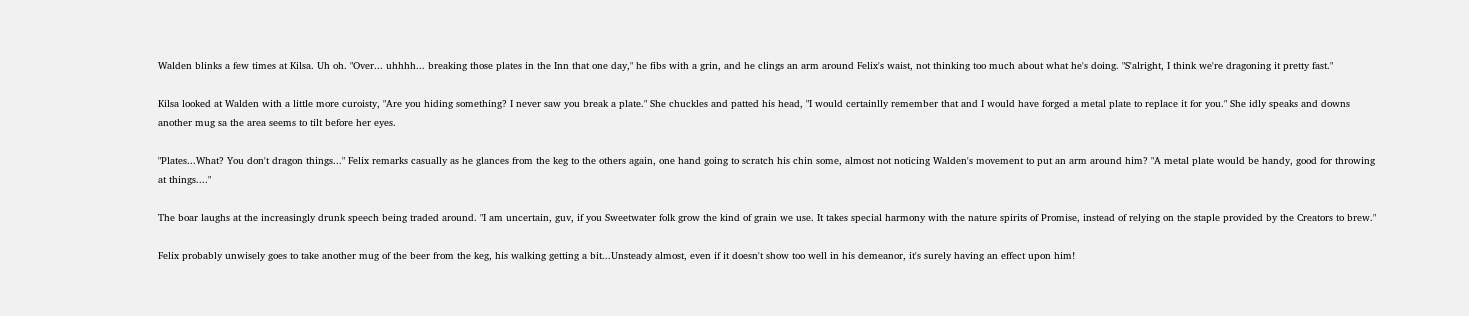Walden blinks a few times at Kilsa. Uh oh. "Over... uhhhh... breaking those plates in the Inn that one day," he fibs with a grin, and he clings an arm around Felix's waist, not thinking too much about what he's doing. "S'alright, I think we're dragoning it pretty fast."

Kilsa looked at Walden with a little more curoisty, "Are you hiding something? I never saw you break a plate." She chuckles and patted his head, "I would certainlly remember that and I would have forged a metal plate to replace it for you." She idly speaks and downs another mug sa the area seems to tilt before her eyes.

"Plates...What? You don't dragon things..." Felix remarks casually as he glances from the keg to the others again, one hand going to scratch his chin some, almost not noticing Walden's movement to put an arm around him? "A metal plate would be handy, good for throwing at things...."

The boar laughs at the increasingly drunk speech being traded around. "I am uncertain, guv, if you Sweetwater folk grow the kind of grain we use. It takes special harmony with the nature spirits of Promise, instead of relying on the staple provided by the Creators to brew."

Felix probably unwisely goes to take another mug of the beer from the keg, his walking getting a bit...Unsteady almost, even if it doesn't show too well in his demeanor, it's surely having an effect upon him!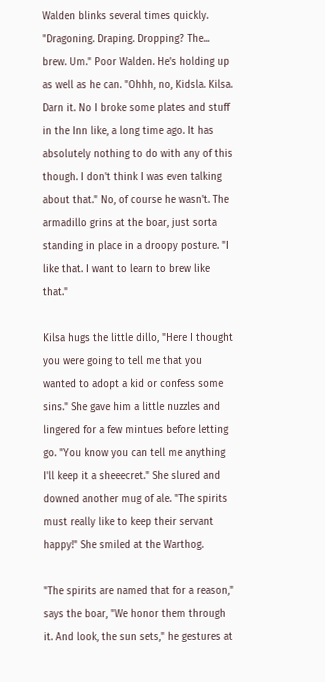Walden blinks several times quickly. "Dragoning. Draping. Dropping? The... brew. Um." Poor Walden. He's holding up as well as he can. "Ohhh, no, Kidsla. Kilsa. Darn it. No I broke some plates and stuff in the Inn like, a long time ago. It has absolutely nothing to do with any of this though. I don't think I was even talking about that." No, of course he wasn't. The armadillo grins at the boar, just sorta standing in place in a droopy posture. "I like that. I want to learn to brew like that."

Kilsa hugs the little dillo, "Here I thought you were going to tell me that you wanted to adopt a kid or confess some sins." She gave him a little nuzzles and lingered for a few mintues before letting go. "You know you can tell me anything I'll keep it a sheeecret." She slured and downed another mug of ale. "The spirits must really like to keep their servant happy!" She smiled at the Warthog.

"The spirits are named that for a reason," says the boar, "We honor them through it. And look, the sun sets," he gestures at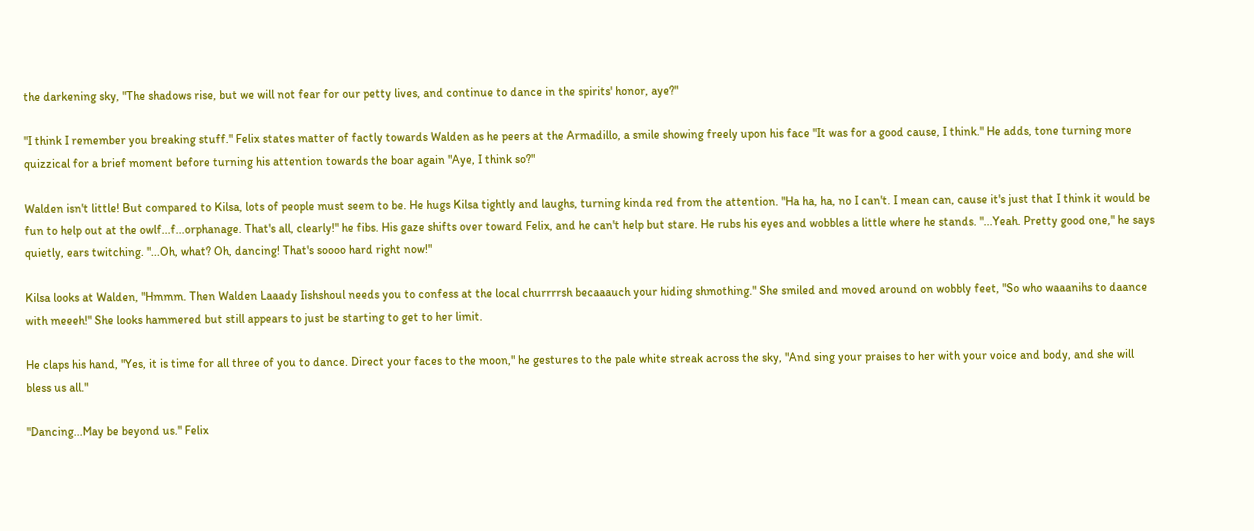the darkening sky, "The shadows rise, but we will not fear for our petty lives, and continue to dance in the spirits' honor, aye?"

"I think I remember you breaking stuff." Felix states matter of factly towards Walden as he peers at the Armadillo, a smile showing freely upon his face "It was for a good cause, I think." He adds, tone turning more quizzical for a brief moment before turning his attention towards the boar again "Aye, I think so?"

Walden isn't little! But compared to Kilsa, lots of people must seem to be. He hugs Kilsa tightly and laughs, turning kinda red from the attention. "Ha ha, ha, no I can't. I mean can, cause it's just that I think it would be fun to help out at the owlf...f...orphanage. That's all, clearly!" he fibs. His gaze shifts over toward Felix, and he can't help but stare. He rubs his eyes and wobbles a little where he stands. "...Yeah. Pretty good one," he says quietly, ears twitching. "...Oh, what? Oh, dancing! That's soooo hard right now!"

Kilsa looks at Walden, "Hmmm. Then Walden Laaady Iishshoul needs you to confess at the local churrrrsh becaaauch your hiding shmothing." She smiled and moved around on wobbly feet, "So who waaanihs to daance with meeeh!" She looks hammered but still appears to just be starting to get to her limit.

He claps his hand, "Yes, it is time for all three of you to dance. Direct your faces to the moon," he gestures to the pale white streak across the sky, "And sing your praises to her with your voice and body, and she will bless us all."

"Dancing...May be beyond us." Felix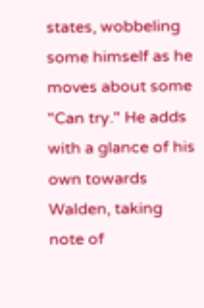states, wobbeling some himself as he moves about some "Can try." He adds with a glance of his own towards Walden, taking note of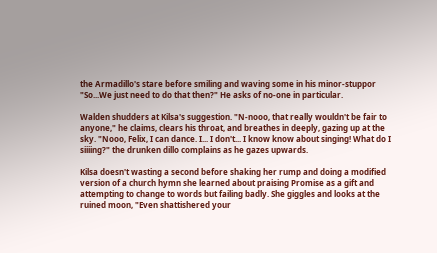the Armadillo's stare before smiling and waving some in his minor-stuppor "So...We just need to do that then?" He asks of no-one in particular.

Walden shudders at Kilsa's suggestion. "N-nooo, that really wouldn't be fair to anyone," he claims, clears his throat, and breathes in deeply, gazing up at the sky. "Nooo, Felix, I can dance. I... I don't... I know know about singing! What do I siiiing?" the drunken dillo complains as he gazes upwards.

Kilsa doesn't wasting a second before shaking her rump and doing a modified version of a church hymn she learned about praising Promise as a gift and attempting to change to words but failing badly. She giggles and looks at the ruined moon, "Even shattishered your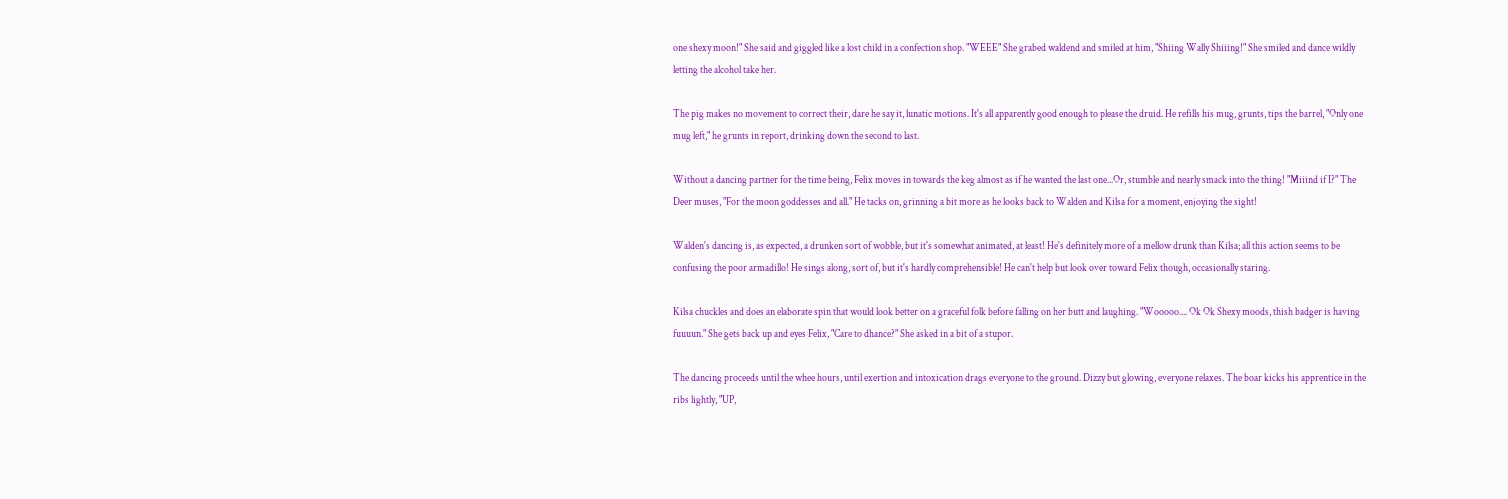one shexy moon!" She said and giggled like a lost child in a confection shop. "WEEE" She grabed waldend and smiled at him, "Shiing Wally Shiiing!" She smiled and dance wildly letting the alcohol take her.

The pig makes no movement to correct their, dare he say it, lunatic motions. It's all apparently good enough to please the druid. He refills his mug, grunts, tips the barrel, "Only one mug left," he grunts in report, drinking down the second to last.

Without a dancing partner for the time being, Felix moves in towards the keg almost as if he wanted the last one...Or, stumble and nearly smack into the thing! "Miiind if I?" The Deer muses, "For the moon goddesses and all." He tacks on, grinning a bit more as he looks back to Walden and Kilsa for a moment, enjoying the sight!

Walden's dancing is, as expected, a drunken sort of wobble, but it's somewhat animated, at least! He's definitely more of a mellow drunk than Kilsa; all this action seems to be confusing the poor armadillo! He sings along, sort of, but it's hardly comprehensible! He can't help but look over toward Felix though, occasionally staring.

Kilsa chuckles and does an elaborate spin that would look better on a graceful folk before falling on her butt and laughing. "Wooooo.... Ok Ok Shexy moods, thish badger is having fuuuun." She gets back up and eyes Felix, "Care to dhance?" She asked in a bit of a stupor.

The dancing proceeds until the whee hours, until exertion and intoxication drags everyone to the ground. Dizzy but glowing, everyone relaxes. The boar kicks his apprentice in the ribs lightly, "UP,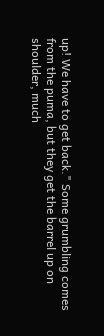up! We have to get back." Some grumbling comes from the puma, but they get the barrel up on shoulder, much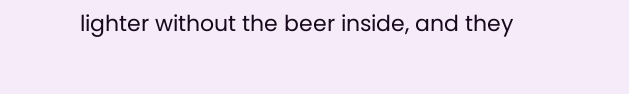lighter without the beer inside, and they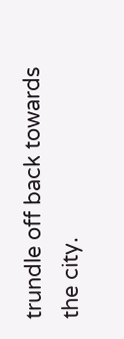trundle off back towards the city.